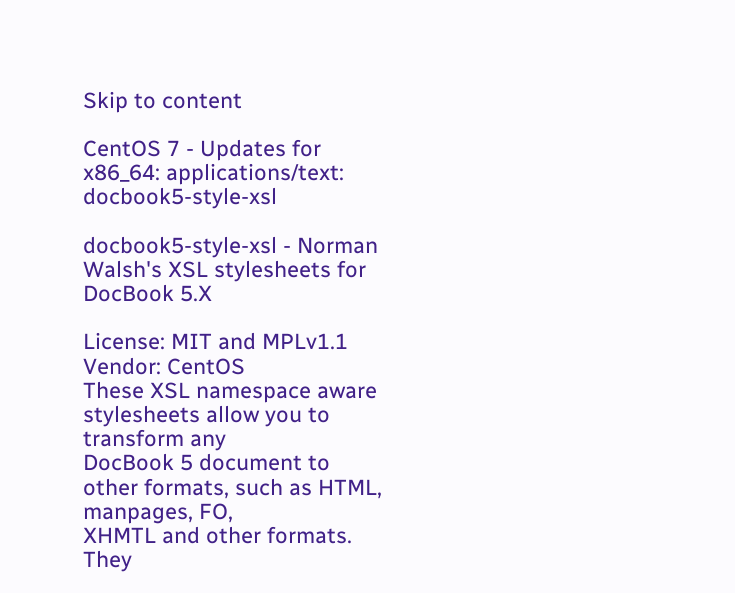Skip to content

CentOS 7 - Updates for x86_64: applications/text: docbook5-style-xsl

docbook5-style-xsl - Norman Walsh's XSL stylesheets for DocBook 5.X

License: MIT and MPLv1.1
Vendor: CentOS
These XSL namespace aware stylesheets allow you to transform any
DocBook 5 document to other formats, such as HTML, manpages, FO,
XHMTL and other formats. They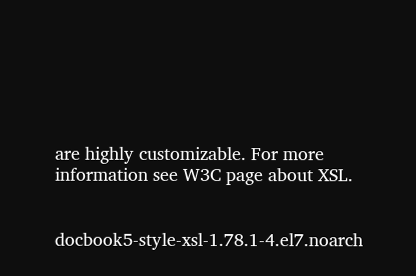are highly customizable. For more
information see W3C page about XSL.


docbook5-style-xsl-1.78.1-4.el7.noarch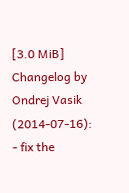[3.0 MiB] Changelog by Ondrej Vasik (2014-07-16):
- fix the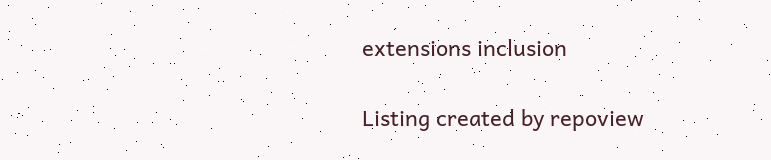extensions inclusion

Listing created by repoview